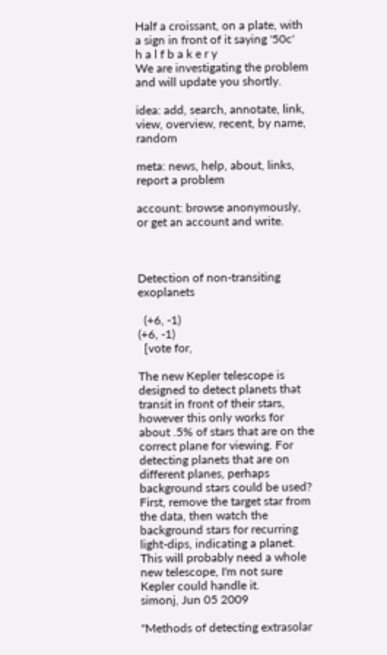Half a croissant, on a plate, with a sign in front of it saying '50c'
h a l f b a k e r y
We are investigating the problem and will update you shortly.

idea: add, search, annotate, link, view, overview, recent, by name, random

meta: news, help, about, links, report a problem

account: browse anonymously, or get an account and write.



Detection of non-transiting exoplanets

  (+6, -1)
(+6, -1)
  [vote for,

The new Kepler telescope is designed to detect planets that transit in front of their stars, however this only works for about .5% of stars that are on the correct plane for viewing. For detecting planets that are on different planes, perhaps background stars could be used? First, remove the target star from the data, then watch the background stars for recurring light-dips, indicating a planet. This will probably need a whole new telescope, I'm not sure Kepler could handle it.
simonj, Jun 05 2009

"Methods of detecting extrasolar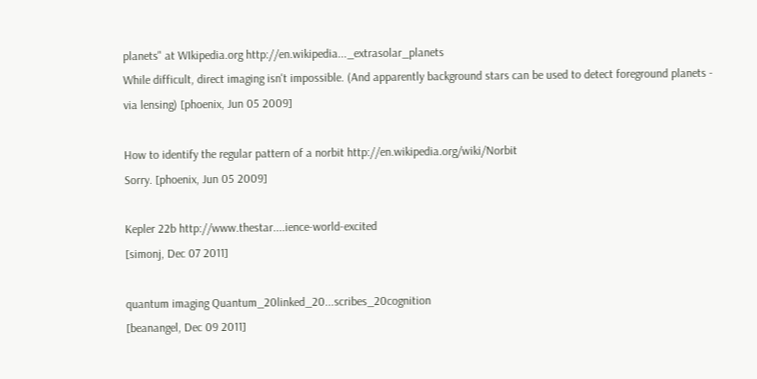planets" at WIkipedia.org http://en.wikipedia..._extrasolar_planets
While difficult, direct imaging isn't impossible. (And apparently background stars can be used to detect foreground planets - via lensing) [phoenix, Jun 05 2009]

How to identify the regular pattern of a norbit http://en.wikipedia.org/wiki/Norbit
Sorry. [phoenix, Jun 05 2009]

Kepler 22b http://www.thestar....ience-world-excited
[simonj, Dec 07 2011]

quantum imaging Quantum_20linked_20...scribes_20cognition
[beanangel, Dec 09 2011]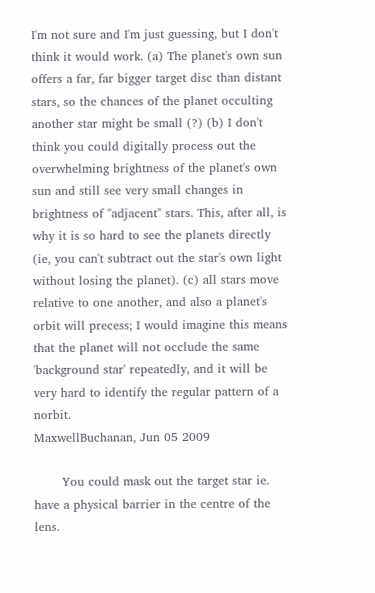I'm not sure and I'm just guessing, but I don't think it would work. (a) The planet's own sun offers a far, far bigger target disc than distant stars, so the chances of the planet occulting another star might be small (?) (b) I don't think you could digitally process out the overwhelming brightness of the planet's own sun and still see very small changes in brightness of "adjacent" stars. This, after all, is why it is so hard to see the planets directly (ie, you can't subtract out the star's own light without losing the planet). (c) all stars move relative to one another, and also a planet's orbit will precess; I would imagine this means that the planet will not occlude the same 'background star' repeatedly, and it will be very hard to identify the regular pattern of a norbit.
MaxwellBuchanan, Jun 05 2009

       You could mask out the target star ie. have a physical barrier in the centre of the lens.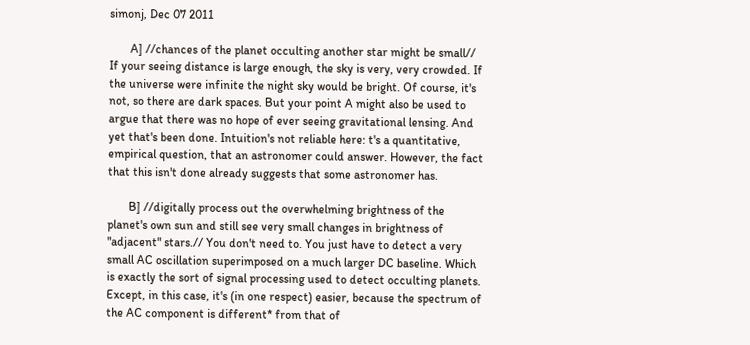simonj, Dec 07 2011

       A] //chances of the planet occulting another star might be small// If your seeing distance is large enough, the sky is very, very crowded. If the universe were infinite the night sky would be bright. Of course, it's not, so there are dark spaces. But your point A might also be used to argue that there was no hope of ever seeing gravitational lensing. And yet that's been done. Intuition's not reliable here: t's a quantitative, empirical question, that an astronomer could answer. However, the fact that this isn't done already suggests that some astronomer has.

       B] //digitally process out the overwhelming brightness of the planet's own sun and still see very small changes in brightness of "adjacent" stars.// You don't need to. You just have to detect a very small AC oscillation superimposed on a much larger DC baseline. Which is exactly the sort of signal processing used to detect occulting planets. Except, in this case, it's (in one respect) easier, because the spectrum of the AC component is different* from that of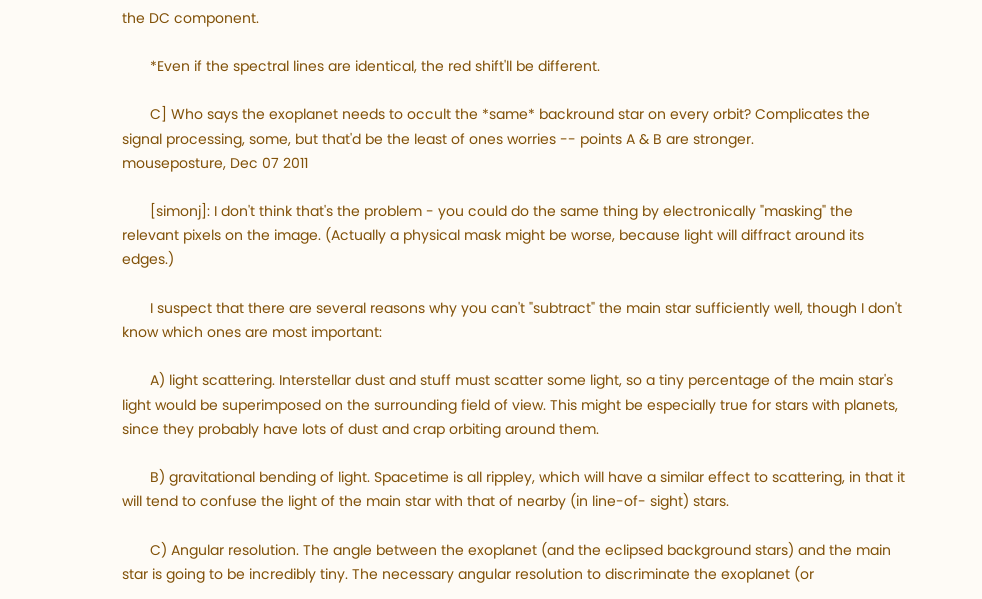the DC component.

       *Even if the spectral lines are identical, the red shift'll be different.

       C] Who says the exoplanet needs to occult the *same* backround star on every orbit? Complicates the signal processing, some, but that'd be the least of ones worries -- points A & B are stronger.
mouseposture, Dec 07 2011

       [simonj]: I don't think that's the problem - you could do the same thing by electronically "masking" the relevant pixels on the image. (Actually a physical mask might be worse, because light will diffract around its edges.)

       I suspect that there are several reasons why you can't "subtract" the main star sufficiently well, though I don't know which ones are most important:

       A) light scattering. Interstellar dust and stuff must scatter some light, so a tiny percentage of the main star's light would be superimposed on the surrounding field of view. This might be especially true for stars with planets, since they probably have lots of dust and crap orbiting around them.

       B) gravitational bending of light. Spacetime is all rippley, which will have a similar effect to scattering, in that it will tend to confuse the light of the main star with that of nearby (in line-of- sight) stars.

       C) Angular resolution. The angle between the exoplanet (and the eclipsed background stars) and the main star is going to be incredibly tiny. The necessary angular resolution to discriminate the exoplanet (or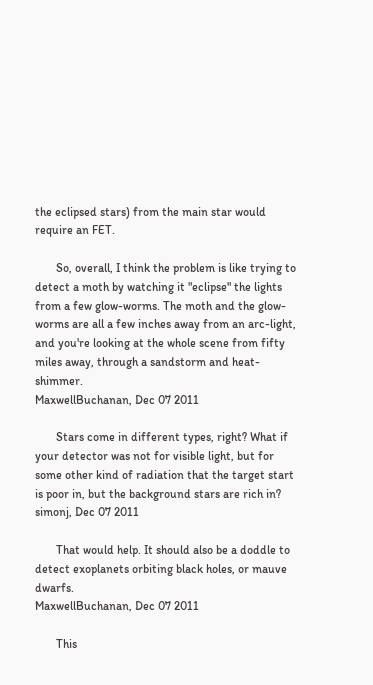the eclipsed stars) from the main star would require an FET.

       So, overall, I think the problem is like trying to detect a moth by watching it "eclipse" the lights from a few glow-worms. The moth and the glow- worms are all a few inches away from an arc-light, and you're looking at the whole scene from fifty miles away, through a sandstorm and heat- shimmer.
MaxwellBuchanan, Dec 07 2011

       Stars come in different types, right? What if your detector was not for visible light, but for some other kind of radiation that the target start is poor in, but the background stars are rich in?
simonj, Dec 07 2011

       That would help. It should also be a doddle to detect exoplanets orbiting black holes, or mauve dwarfs.
MaxwellBuchanan, Dec 07 2011

       This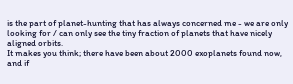is the part of planet-hunting that has always concerned me - we are only looking for / can only see the tiny fraction of planets that have nicely aligned orbits.
It makes you think; there have been about 2000 exoplanets found now, and if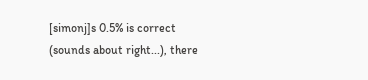[simonj]s 0.5% is correct (sounds about right...), there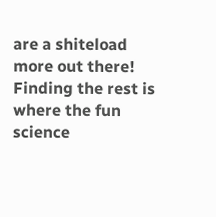are a shiteload more out there!
Finding the rest is where the fun science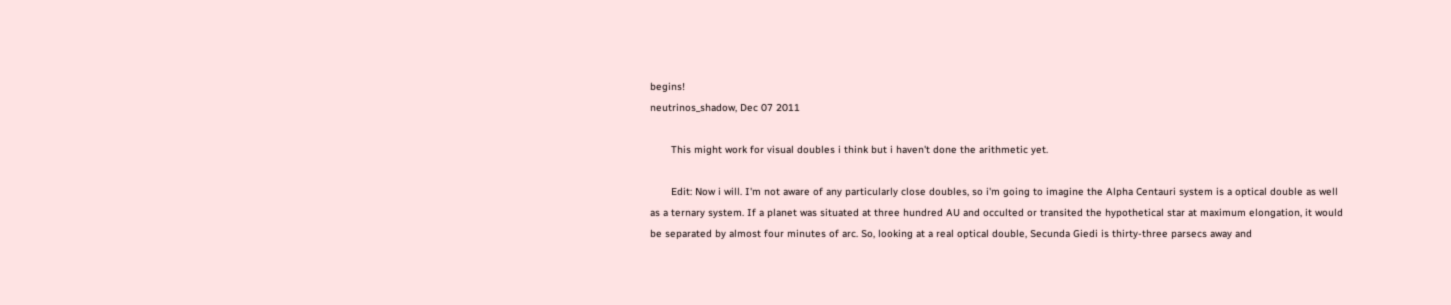begins!
neutrinos_shadow, Dec 07 2011

       This might work for visual doubles i think but i haven't done the arithmetic yet.

       Edit: Now i will. I'm not aware of any particularly close doubles, so i'm going to imagine the Alpha Centauri system is a optical double as well as a ternary system. If a planet was situated at three hundred AU and occulted or transited the hypothetical star at maximum elongation, it would be separated by almost four minutes of arc. So, looking at a real optical double, Secunda Giedi is thirty-three parsecs away and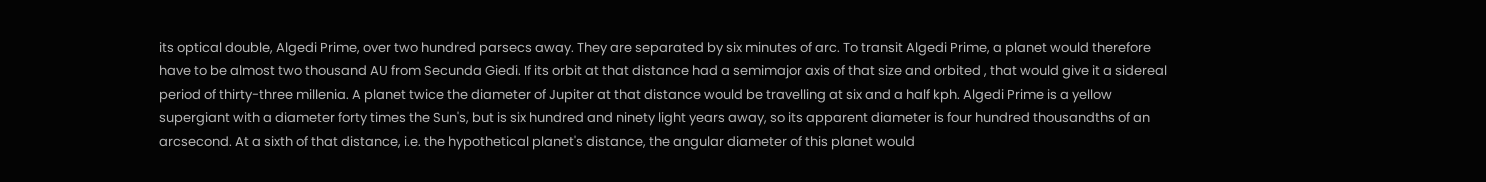its optical double, Algedi Prime, over two hundred parsecs away. They are separated by six minutes of arc. To transit Algedi Prime, a planet would therefore have to be almost two thousand AU from Secunda Giedi. If its orbit at that distance had a semimajor axis of that size and orbited , that would give it a sidereal period of thirty-three millenia. A planet twice the diameter of Jupiter at that distance would be travelling at six and a half kph. Algedi Prime is a yellow supergiant with a diameter forty times the Sun's, but is six hundred and ninety light years away, so its apparent diameter is four hundred thousandths of an arcsecond. At a sixth of that distance, i.e. the hypothetical planet's distance, the angular diameter of this planet would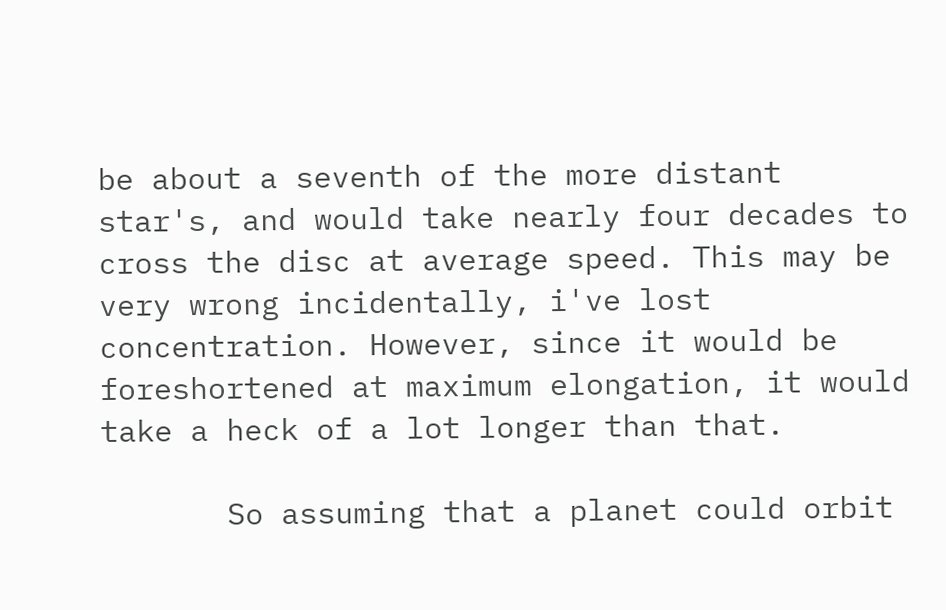be about a seventh of the more distant star's, and would take nearly four decades to cross the disc at average speed. This may be very wrong incidentally, i've lost concentration. However, since it would be foreshortened at maximum elongation, it would take a heck of a lot longer than that.

       So assuming that a planet could orbit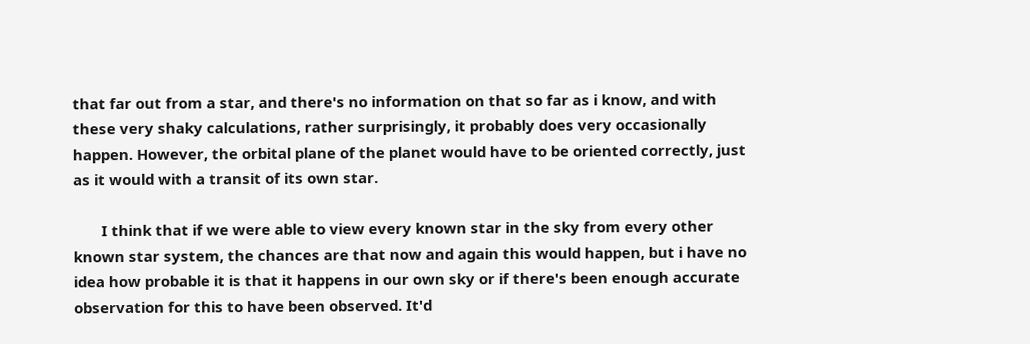that far out from a star, and there's no information on that so far as i know, and with these very shaky calculations, rather surprisingly, it probably does very occasionally happen. However, the orbital plane of the planet would have to be oriented correctly, just as it would with a transit of its own star.

       I think that if we were able to view every known star in the sky from every other known star system, the chances are that now and again this would happen, but i have no idea how probable it is that it happens in our own sky or if there's been enough accurate observation for this to have been observed. It'd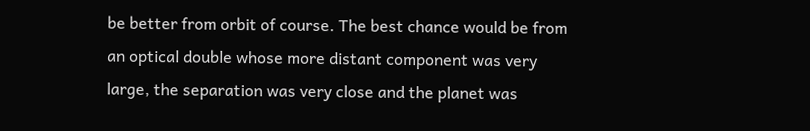be better from orbit of course. The best chance would be from an optical double whose more distant component was very large, the separation was very close and the planet was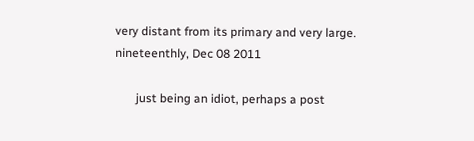very distant from its primary and very large.
nineteenthly, Dec 08 2011

       just being an idiot, perhaps a post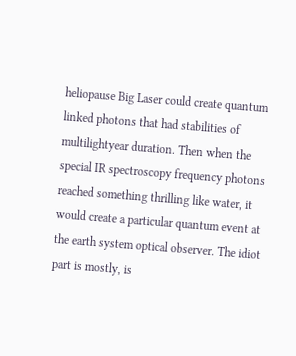heliopause Big Laser could create quantum linked photons that had stabilities of multilightyear duration. Then when the special IR spectroscopy frequency photons reached something thrilling like water, it would create a particular quantum event at the earth system optical observer. The idiot part is mostly, is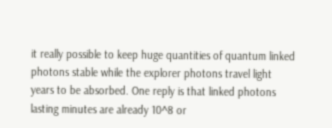it really possible to keep huge quantities of quantum linked photons stable while the explorer photons travel light years to be absorbed. One reply is that linked photons lasting minutes are already 10^8 or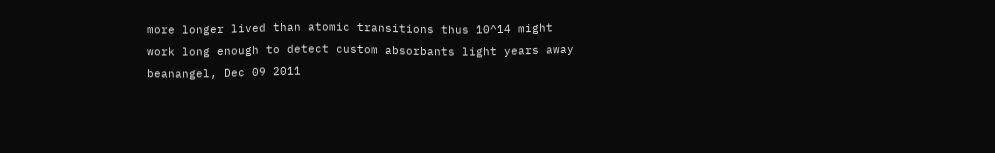more longer lived than atomic transitions thus 10^14 might work long enough to detect custom absorbants light years away
beanangel, Dec 09 2011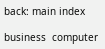back: main index

business  computer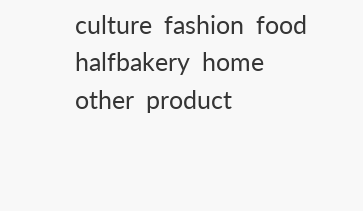culture  fashion  food  halfbakery  home  other  product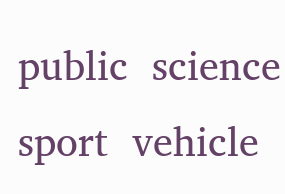public  science  sport  vehicle